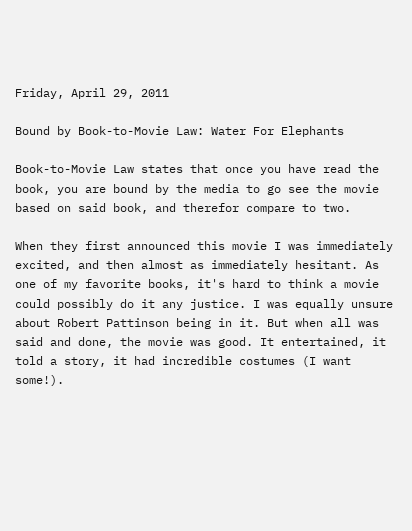Friday, April 29, 2011

Bound by Book-to-Movie Law: Water For Elephants

Book-to-Movie Law states that once you have read the book, you are bound by the media to go see the movie based on said book, and therefor compare to two.

When they first announced this movie I was immediately excited, and then almost as immediately hesitant. As one of my favorite books, it's hard to think a movie could possibly do it any justice. I was equally unsure about Robert Pattinson being in it. But when all was said and done, the movie was good. It entertained, it told a story, it had incredible costumes (I want some!).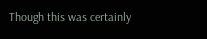Though this was certainly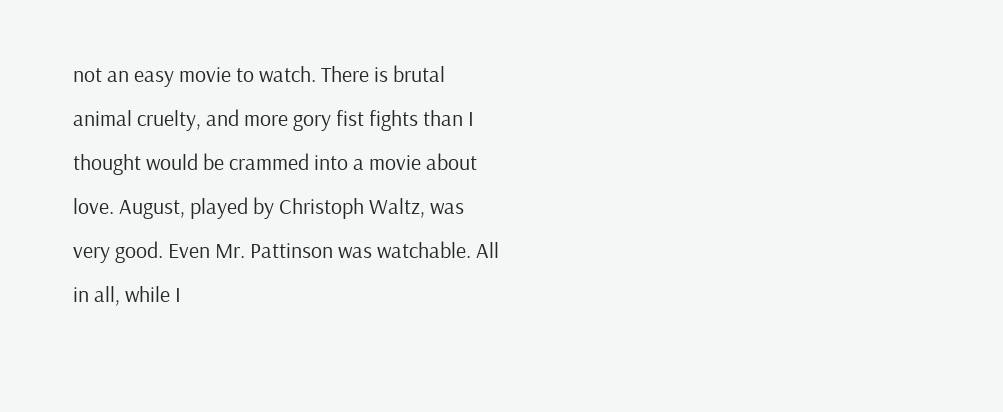not an easy movie to watch. There is brutal animal cruelty, and more gory fist fights than I thought would be crammed into a movie about love. August, played by Christoph Waltz, was very good. Even Mr. Pattinson was watchable. All in all, while I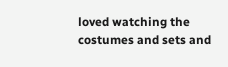loved watching the costumes and sets and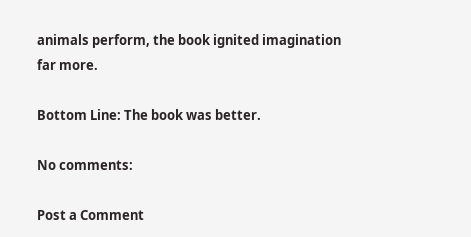animals perform, the book ignited imagination far more.

Bottom Line: The book was better.

No comments:

Post a Comment